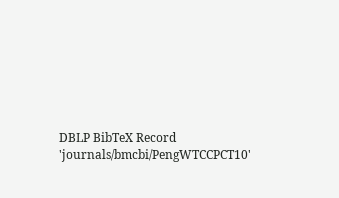DBLP BibTeX Record 'journals/bmcbi/PengWTCCPCT10'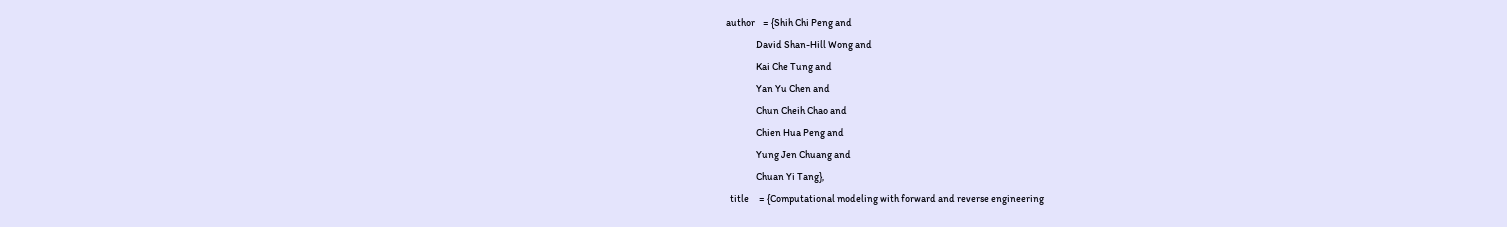author    = {Shih Chi Peng and
               David Shan-Hill Wong and
               Kai Che Tung and
               Yan Yu Chen and
               Chun Cheih Chao and
               Chien Hua Peng and
               Yung Jen Chuang and
               Chuan Yi Tang},
  title     = {Computational modeling with forward and reverse engineering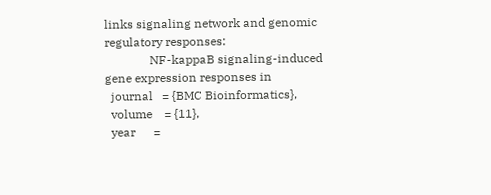links signaling network and genomic regulatory responses:
               NF-kappaB signaling-induced gene expression responses in
  journal   = {BMC Bioinformatics},
  volume    = {11},
  year      =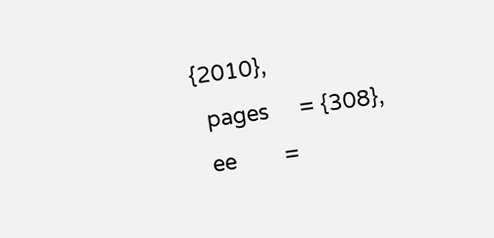{2010},
  pages     = {308},
  ee        =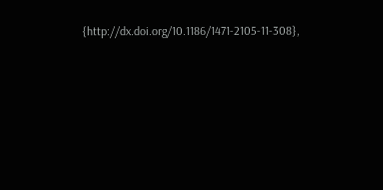{http://dx.doi.org/10.1186/1471-2105-11-308},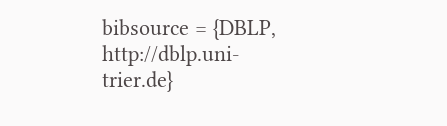bibsource = {DBLP, http://dblp.uni-trier.de}